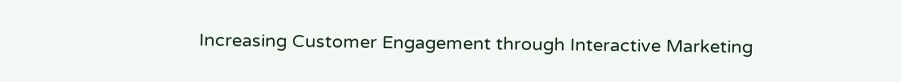Increasing Customer Engagement through Interactive Marketing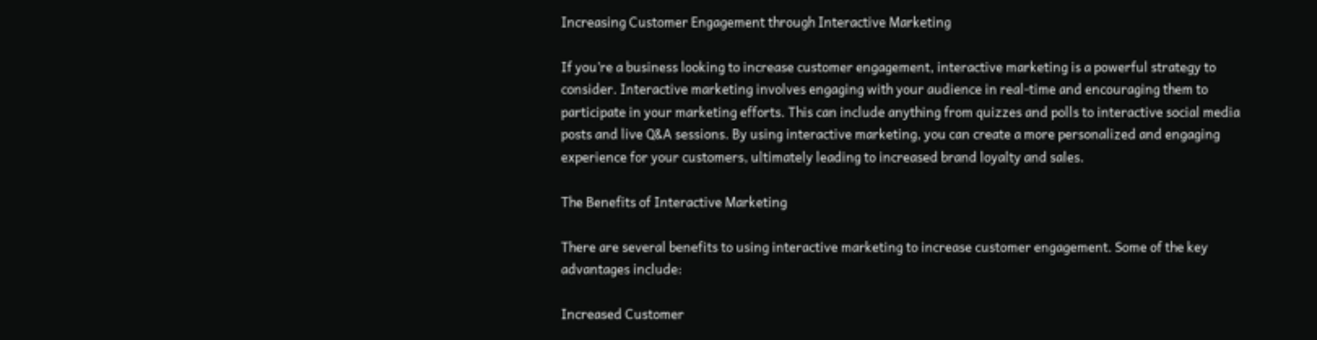Increasing Customer Engagement through Interactive Marketing

If you’re a business looking to increase customer engagement, interactive marketing is a powerful strategy to consider. Interactive marketing involves engaging with your audience in real-time and encouraging them to participate in your marketing efforts. This can include anything from quizzes and polls to interactive social media posts and live Q&A sessions. By using interactive marketing, you can create a more personalized and engaging experience for your customers, ultimately leading to increased brand loyalty and sales.

The Benefits of Interactive Marketing

There are several benefits to using interactive marketing to increase customer engagement. Some of the key advantages include:

Increased Customer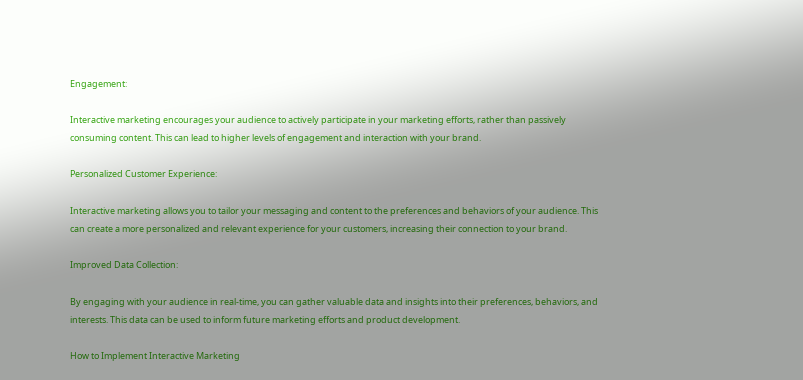Engagement:

Interactive marketing encourages your audience to actively participate in your marketing efforts, rather than passively consuming content. This can lead to higher levels of engagement and interaction with your brand.

Personalized Customer Experience:

Interactive marketing allows you to tailor your messaging and content to the preferences and behaviors of your audience. This can create a more personalized and relevant experience for your customers, increasing their connection to your brand.

Improved Data Collection:

By engaging with your audience in real-time, you can gather valuable data and insights into their preferences, behaviors, and interests. This data can be used to inform future marketing efforts and product development.

How to Implement Interactive Marketing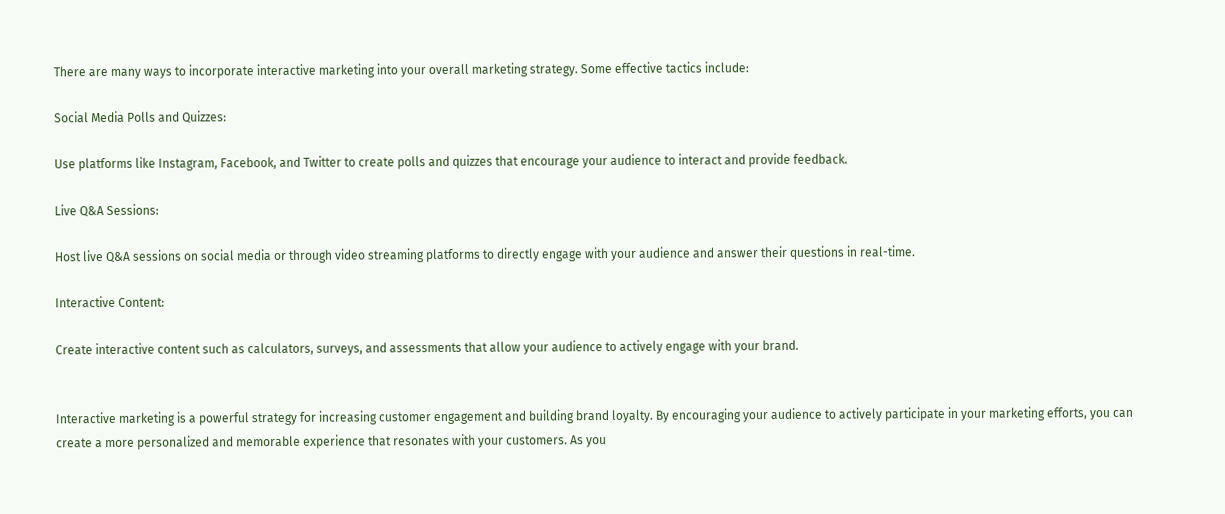There are many ways to incorporate interactive marketing into your overall marketing strategy. Some effective tactics include:

Social Media Polls and Quizzes:

Use platforms like Instagram, Facebook, and Twitter to create polls and quizzes that encourage your audience to interact and provide feedback.

Live Q&A Sessions:

Host live Q&A sessions on social media or through video streaming platforms to directly engage with your audience and answer their questions in real-time.

Interactive Content:

Create interactive content such as calculators, surveys, and assessments that allow your audience to actively engage with your brand.


Interactive marketing is a powerful strategy for increasing customer engagement and building brand loyalty. By encouraging your audience to actively participate in your marketing efforts, you can create a more personalized and memorable experience that resonates with your customers. As you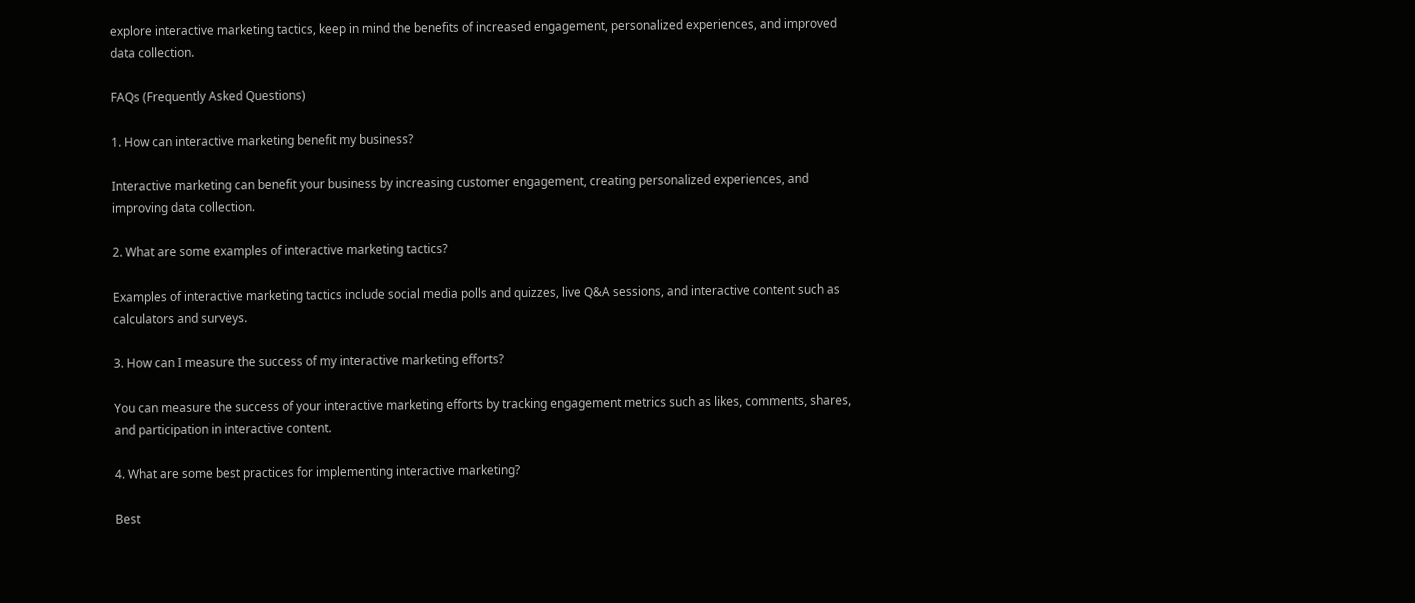explore interactive marketing tactics, keep in mind the benefits of increased engagement, personalized experiences, and improved data collection.

FAQs (Frequently Asked Questions)

1. How can interactive marketing benefit my business?

Interactive marketing can benefit your business by increasing customer engagement, creating personalized experiences, and improving data collection.

2. What are some examples of interactive marketing tactics?

Examples of interactive marketing tactics include social media polls and quizzes, live Q&A sessions, and interactive content such as calculators and surveys.

3. How can I measure the success of my interactive marketing efforts?

You can measure the success of your interactive marketing efforts by tracking engagement metrics such as likes, comments, shares, and participation in interactive content.

4. What are some best practices for implementing interactive marketing?

Best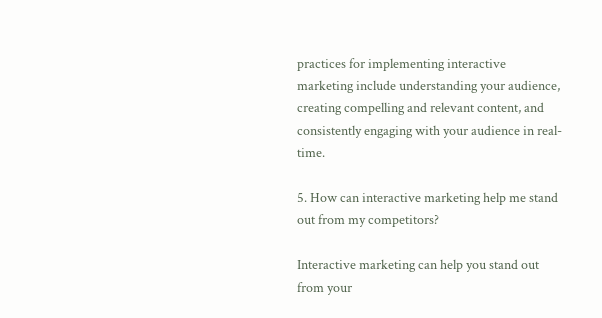practices for implementing interactive marketing include understanding your audience, creating compelling and relevant content, and consistently engaging with your audience in real-time.

5. How can interactive marketing help me stand out from my competitors?

Interactive marketing can help you stand out from your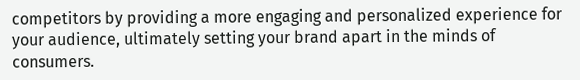competitors by providing a more engaging and personalized experience for your audience, ultimately setting your brand apart in the minds of consumers.